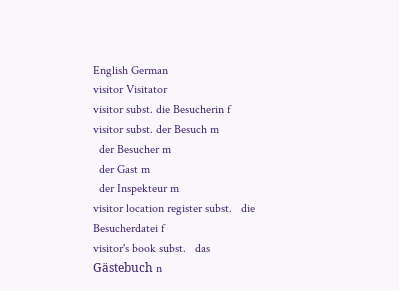English German
visitor Visitator
visitor subst. die Besucherin f
visitor subst. der Besuch m
  der Besucher m
  der Gast m
  der Inspekteur m
visitor location register subst.   die Besucherdatei f
visitor's book subst.   das Gästebuch n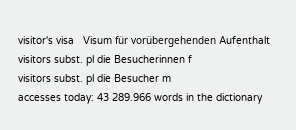visitor's visa   Visum für vorübergehenden Aufenthalt
visitors subst. pl die Besucherinnen f
visitors subst. pl die Besucher m
accesses today: 43 289.966 words in the dictionary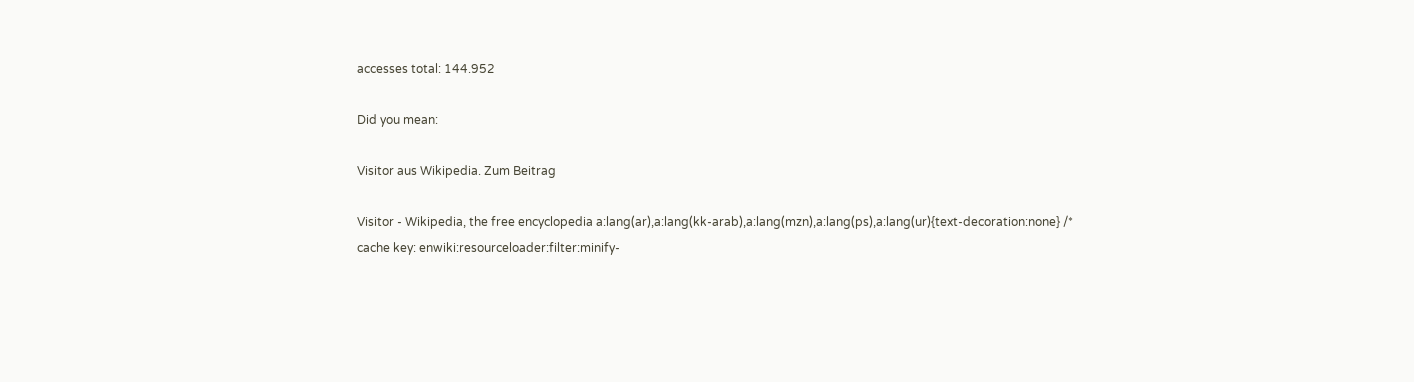accesses total: 144.952

Did you mean:

Visitor aus Wikipedia. Zum Beitrag

Visitor - Wikipedia, the free encyclopedia a:lang(ar),a:lang(kk-arab),a:lang(mzn),a:lang(ps),a:lang(ur){text-decoration:none} /* cache key: enwiki:resourceloader:filter:minify-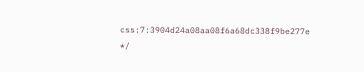css:7:3904d24a08aa08f6a68dc338f9be277e */